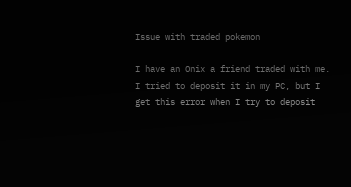Issue with traded pokemon

I have an Onix a friend traded with me. I tried to deposit it in my PC, but I get this error when I try to deposit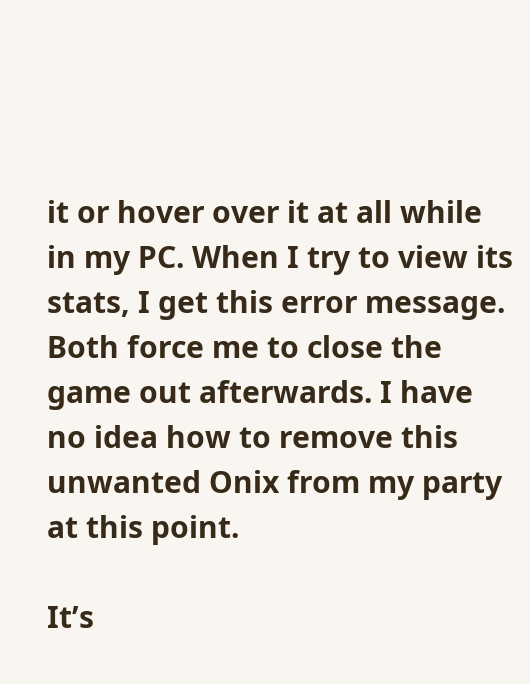it or hover over it at all while in my PC. When I try to view its stats, I get this error message. Both force me to close the game out afterwards. I have no idea how to remove this unwanted Onix from my party at this point.

It’s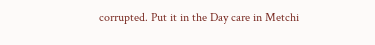corrupted. Put it in the Day care in Metchi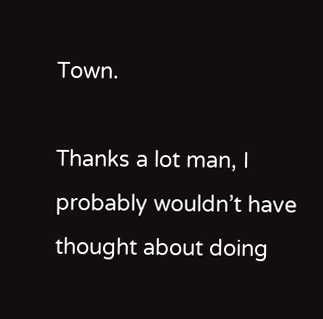Town.

Thanks a lot man, I probably wouldn’t have thought about doing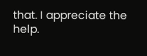that. I appreciate the help.